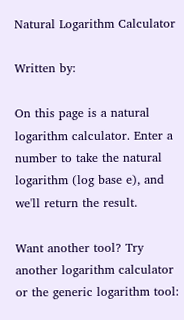Natural Logarithm Calculator

Written by:

On this page is a natural logarithm calculator. Enter a number to take the natural logarithm (log base e), and we'll return the result.

Want another tool? Try another logarithm calculator or the generic logarithm tool: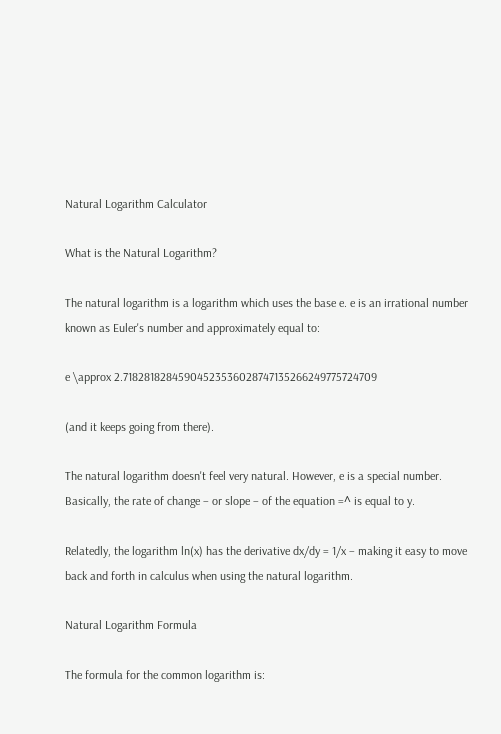Natural Logarithm Calculator

What is the Natural Logarithm?

The natural logarithm is a logarithm which uses the base e. e is an irrational number known as Euler's number and approximately equal to:

e \approx 2.71828182845904523536028747135266249775724709

(and it keeps going from there).

The natural logarithm doesn't feel very natural. However, e is a special number. Basically, the rate of change – or slope – of the equation =^ is equal to y.

Relatedly, the logarithm ln(x) has the derivative dx/dy = 1/x – making it easy to move back and forth in calculus when using the natural logarithm.

Natural Logarithm Formula

The formula for the common logarithm is: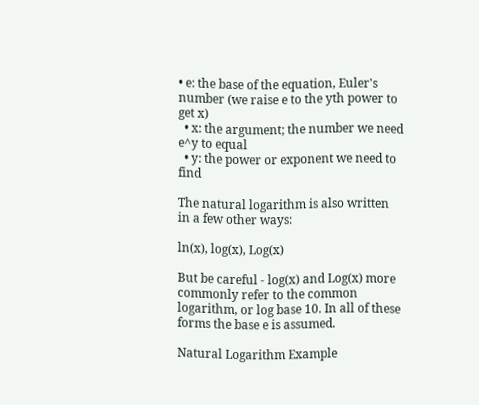• e: the base of the equation, Euler's number (we raise e to the yth power to get x)
  • x: the argument; the number we need e^y to equal
  • y: the power or exponent we need to find

The natural logarithm is also written in a few other ways:

ln(x), log(x), Log(x)

But be careful - log(x) and Log(x) more commonly refer to the common logarithm, or log base 10. In all of these forms the base e is assumed.

Natural Logarithm Example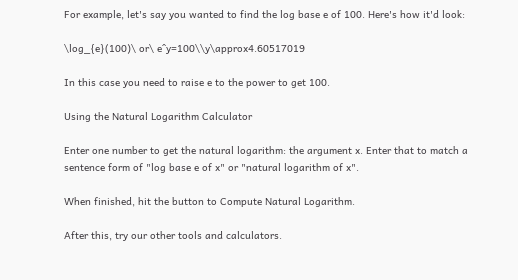For example, let's say you wanted to find the log base e of 100. Here's how it'd look:

\log_{e}(100)\ or\ e^y=100\\y\approx4.60517019

In this case you need to raise e to the power to get 100.

Using the Natural Logarithm Calculator

Enter one number to get the natural logarithm: the argument x. Enter that to match a sentence form of "log base e of x" or "natural logarithm of x".

When finished, hit the button to Compute Natural Logarithm.

After this, try our other tools and calculators.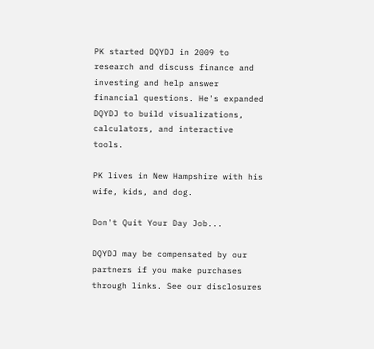PK started DQYDJ in 2009 to research and discuss finance and investing and help answer financial questions. He's expanded DQYDJ to build visualizations, calculators, and interactive tools.

PK lives in New Hampshire with his wife, kids, and dog.

Don't Quit Your Day Job...

DQYDJ may be compensated by our partners if you make purchases through links. See our disclosures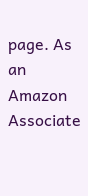page. As an Amazon Associate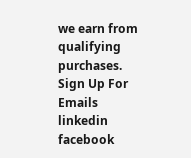we earn from qualifying purchases.
Sign Up For Emails
linkedin facebook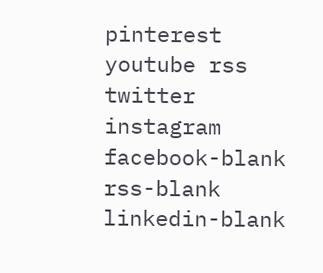pinterest youtube rss twitter instagram facebook-blank rss-blank linkedin-blank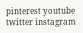pinterest youtube twitter instagram